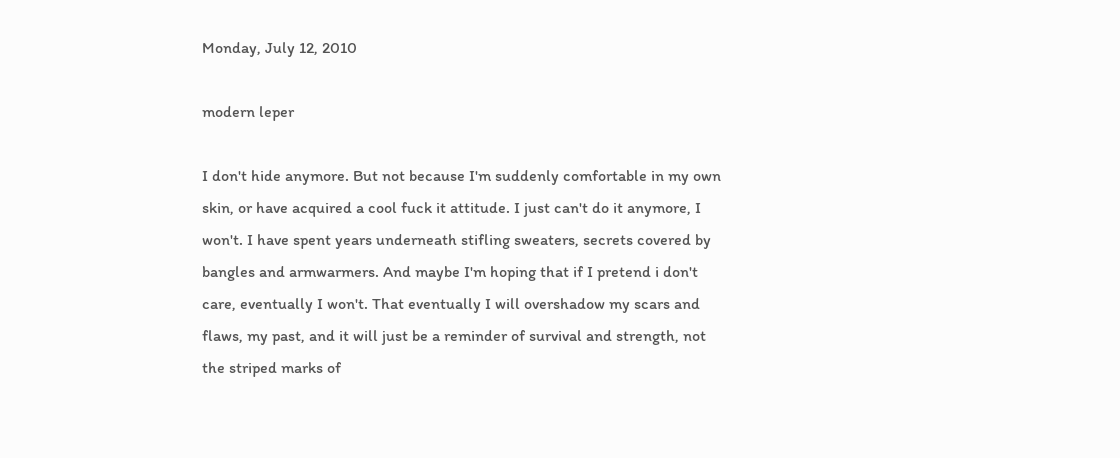Monday, July 12, 2010

modern leper

I don't hide anymore. But not because I'm suddenly comfortable in my own skin, or have acquired a cool fuck it attitude. I just can't do it anymore, I won't. I have spent years underneath stifling sweaters, secrets covered by bangles and armwarmers. And maybe I'm hoping that if I pretend i don't care, eventually I won't. That eventually I will overshadow my scars and flaws, my past, and it will just be a reminder of survival and strength, not the striped marks of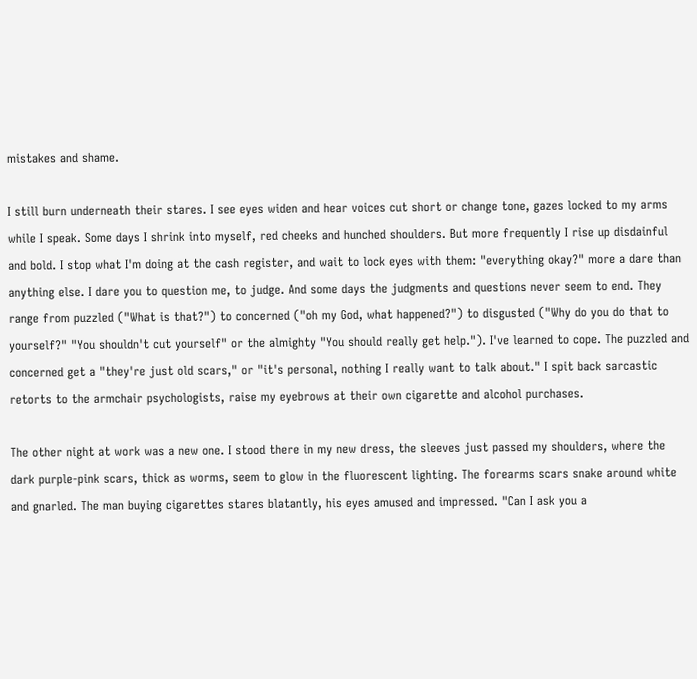mistakes and shame.

I still burn underneath their stares. I see eyes widen and hear voices cut short or change tone, gazes locked to my arms while I speak. Some days I shrink into myself, red cheeks and hunched shoulders. But more frequently I rise up disdainful and bold. I stop what I'm doing at the cash register, and wait to lock eyes with them: "everything okay?" more a dare than anything else. I dare you to question me, to judge. And some days the judgments and questions never seem to end. They range from puzzled ("What is that?") to concerned ("oh my God, what happened?") to disgusted ("Why do you do that to yourself?" "You shouldn't cut yourself" or the almighty "You should really get help."). I've learned to cope. The puzzled and concerned get a "they're just old scars," or "it's personal, nothing I really want to talk about." I spit back sarcastic retorts to the armchair psychologists, raise my eyebrows at their own cigarette and alcohol purchases.

The other night at work was a new one. I stood there in my new dress, the sleeves just passed my shoulders, where the dark purple-pink scars, thick as worms, seem to glow in the fluorescent lighting. The forearms scars snake around white and gnarled. The man buying cigarettes stares blatantly, his eyes amused and impressed. "Can I ask you a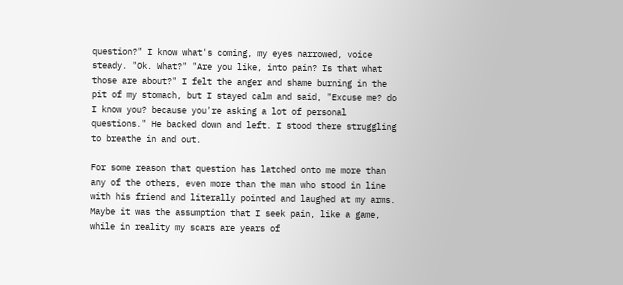question?" I know what's coming, my eyes narrowed, voice steady. "Ok. What?" "Are you like, into pain? Is that what those are about?" I felt the anger and shame burning in the pit of my stomach, but I stayed calm and said, "Excuse me? do I know you? because you're asking a lot of personal questions." He backed down and left. I stood there struggling to breathe in and out.

For some reason that question has latched onto me more than any of the others, even more than the man who stood in line with his friend and literally pointed and laughed at my arms. Maybe it was the assumption that I seek pain, like a game, while in reality my scars are years of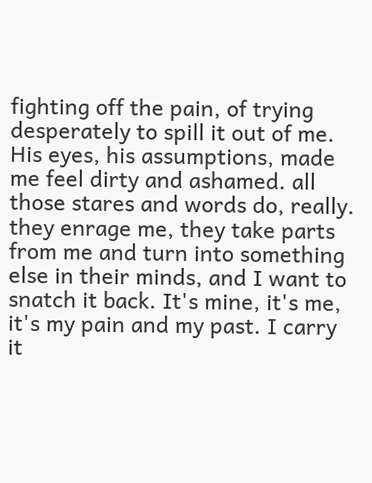fighting off the pain, of trying desperately to spill it out of me. His eyes, his assumptions, made me feel dirty and ashamed. all those stares and words do, really. they enrage me, they take parts from me and turn into something else in their minds, and I want to snatch it back. It's mine, it's me, it's my pain and my past. I carry it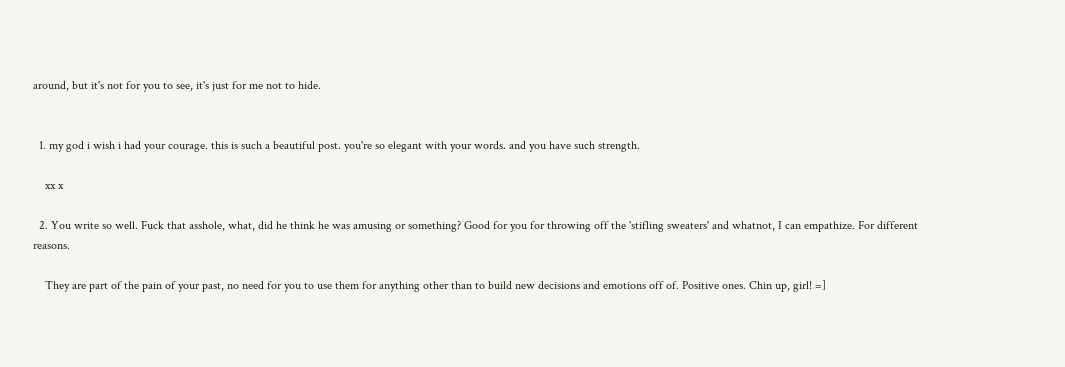around, but it's not for you to see, it's just for me not to hide.


  1. my god i wish i had your courage. this is such a beautiful post. you're so elegant with your words. and you have such strength.

    xx x

  2. You write so well. Fuck that asshole, what, did he think he was amusing or something? Good for you for throwing off the 'stifling sweaters' and whatnot, I can empathize. For different reasons.

    They are part of the pain of your past, no need for you to use them for anything other than to build new decisions and emotions off of. Positive ones. Chin up, girl! =]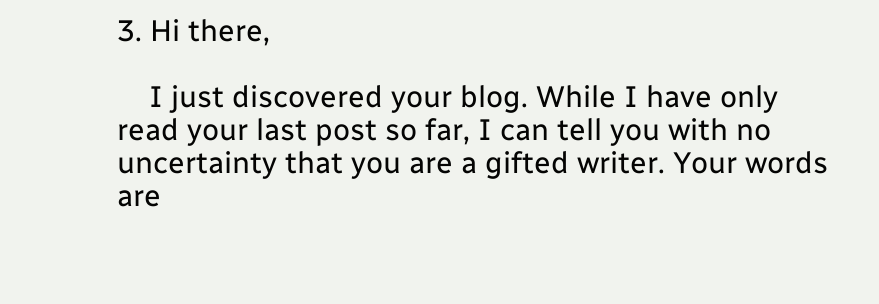3. Hi there,

    I just discovered your blog. While I have only read your last post so far, I can tell you with no uncertainty that you are a gifted writer. Your words are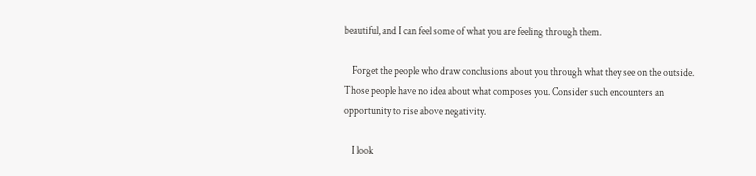beautiful, and I can feel some of what you are feeling through them.

    Forget the people who draw conclusions about you through what they see on the outside. Those people have no idea about what composes you. Consider such encounters an opportunity to rise above negativity.

    I look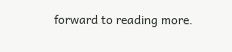forward to reading more.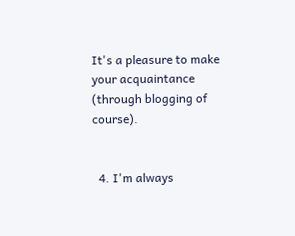It's a pleasure to make your acquaintance (through blogging of course).


  4. I'm always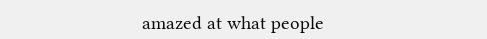amazed at what people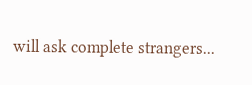will ask complete strangers...